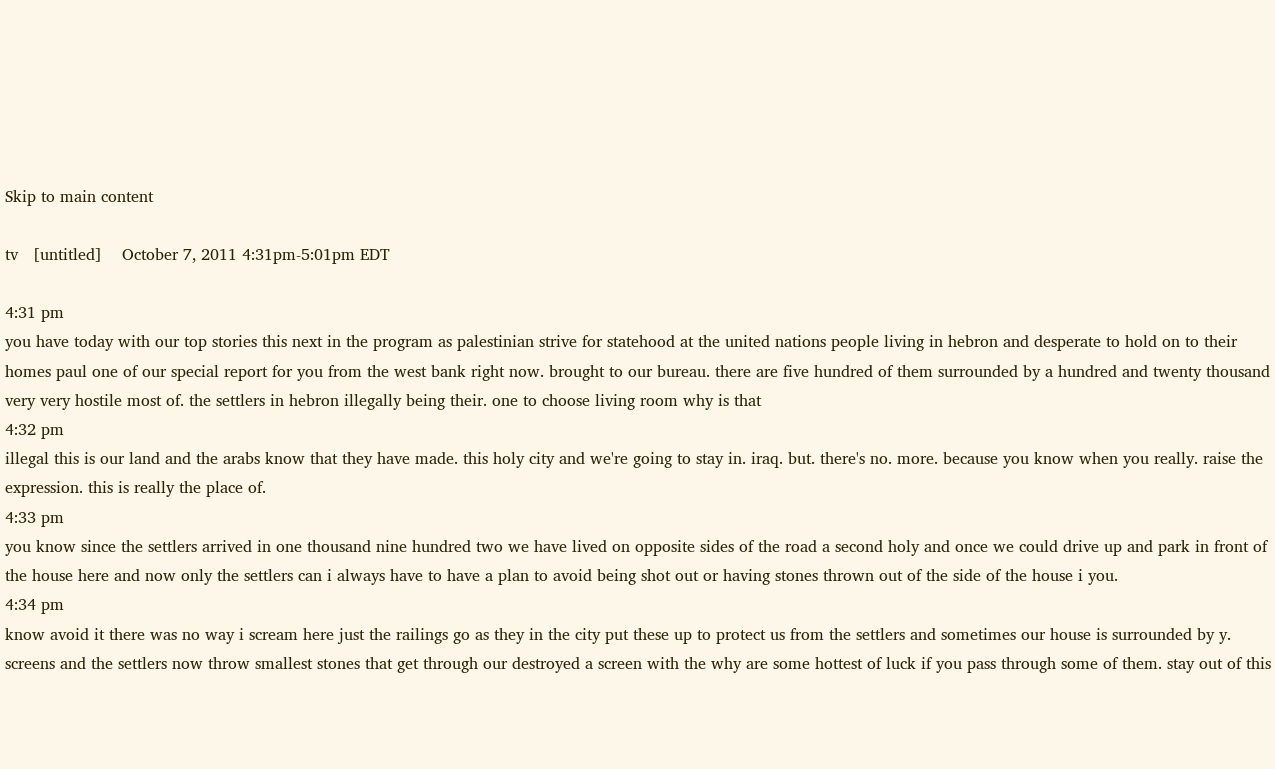Skip to main content

tv   [untitled]    October 7, 2011 4:31pm-5:01pm EDT

4:31 pm
you have today with our top stories this next in the program as palestinian strive for statehood at the united nations people living in hebron and desperate to hold on to their homes paul one of our special report for you from the west bank right now. brought to our bureau. there are five hundred of them surrounded by a hundred and twenty thousand very very hostile most of. the settlers in hebron illegally being their. one to choose living room why is that
4:32 pm
illegal this is our land and the arabs know that they have made. this holy city and we're going to stay in. iraq. but. there's no. more. because you know when you really. raise the expression. this is really the place of.
4:33 pm
you know since the settlers arrived in one thousand nine hundred two we have lived on opposite sides of the road a second holy and once we could drive up and park in front of the house here and now only the settlers can i always have to have a plan to avoid being shot out or having stones thrown out of the side of the house i you.
4:34 pm
know avoid it there was no way i scream here just the railings go as they in the city put these up to protect us from the settlers and sometimes our house is surrounded by y. screens and the settlers now throw smallest stones that get through our destroyed a screen with the why are some hottest of luck if you pass through some of them. stay out of this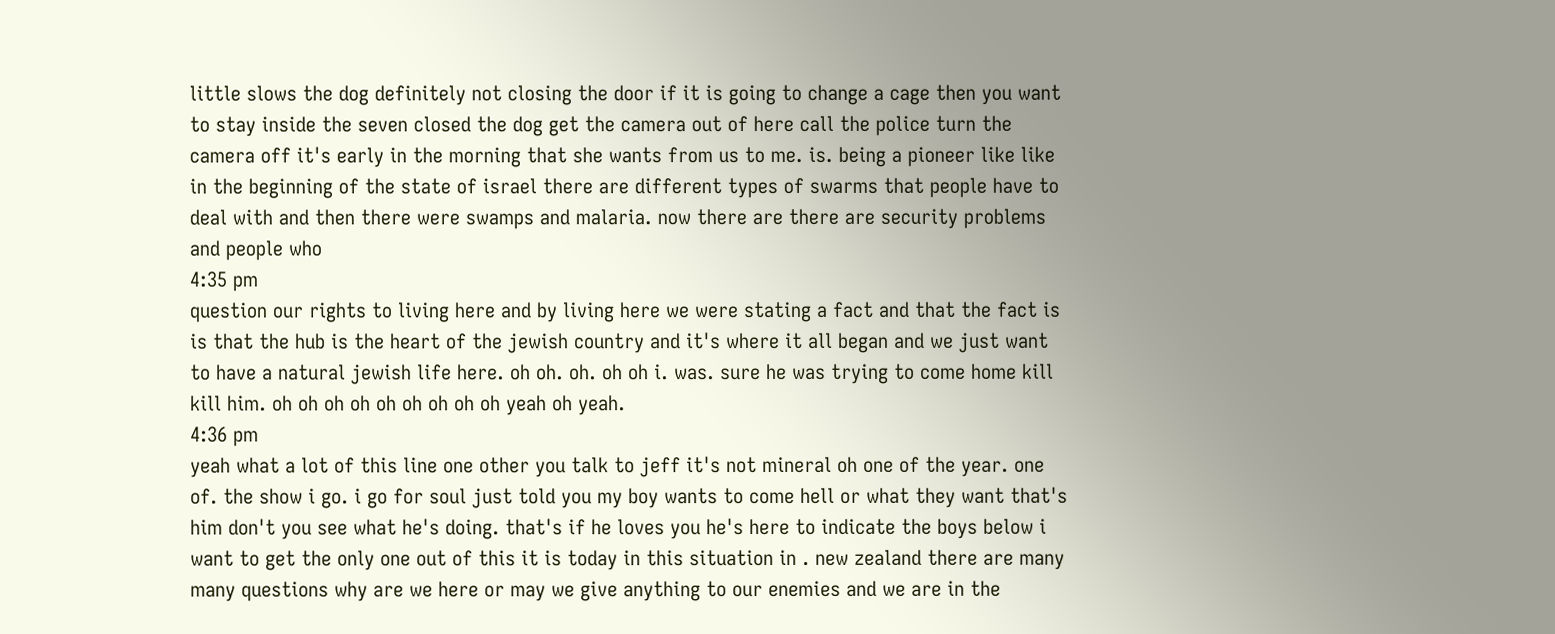little slows the dog definitely not closing the door if it is going to change a cage then you want to stay inside the seven closed the dog get the camera out of here call the police turn the camera off it's early in the morning that she wants from us to me. is. being a pioneer like like in the beginning of the state of israel there are different types of swarms that people have to deal with and then there were swamps and malaria. now there are there are security problems and people who
4:35 pm
question our rights to living here and by living here we were stating a fact and that the fact is is that the hub is the heart of the jewish country and it's where it all began and we just want to have a natural jewish life here. oh oh. oh. oh oh i. was. sure he was trying to come home kill kill him. oh oh oh oh oh oh oh oh oh yeah oh yeah.
4:36 pm
yeah what a lot of this line one other you talk to jeff it's not mineral oh one of the year. one of. the show i go. i go for soul just told you my boy wants to come hell or what they want that's him don't you see what he's doing. that's if he loves you he's here to indicate the boys below i want to get the only one out of this it is today in this situation in . new zealand there are many many questions why are we here or may we give anything to our enemies and we are in the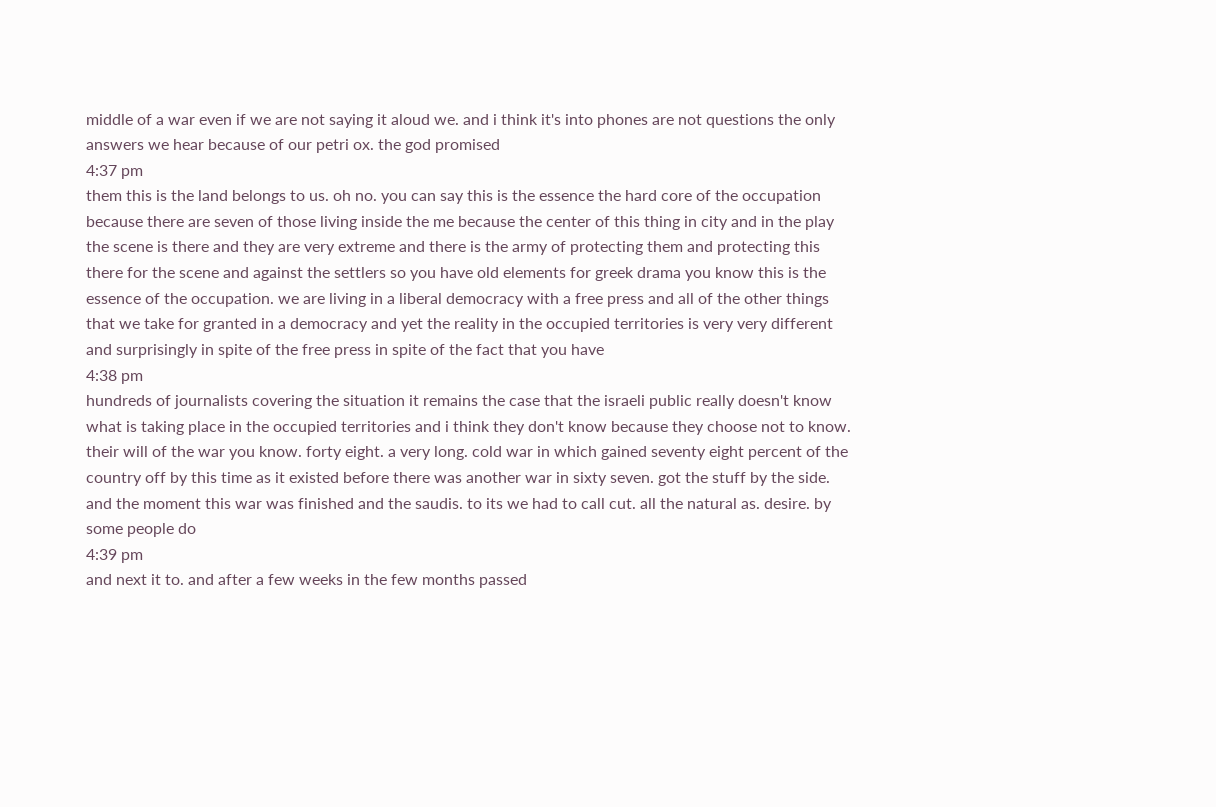middle of a war even if we are not saying it aloud we. and i think it's into phones are not questions the only answers we hear because of our petri ox. the god promised
4:37 pm
them this is the land belongs to us. oh no. you can say this is the essence the hard core of the occupation because there are seven of those living inside the me because the center of this thing in city and in the play the scene is there and they are very extreme and there is the army of protecting them and protecting this there for the scene and against the settlers so you have old elements for greek drama you know this is the essence of the occupation. we are living in a liberal democracy with a free press and all of the other things that we take for granted in a democracy and yet the reality in the occupied territories is very very different and surprisingly in spite of the free press in spite of the fact that you have
4:38 pm
hundreds of journalists covering the situation it remains the case that the israeli public really doesn't know what is taking place in the occupied territories and i think they don't know because they choose not to know. their will of the war you know. forty eight. a very long. cold war in which gained seventy eight percent of the country off by this time as it existed before there was another war in sixty seven. got the stuff by the side. and the moment this war was finished and the saudis. to its we had to call cut. all the natural as. desire. by some people do
4:39 pm
and next it to. and after a few weeks in the few months passed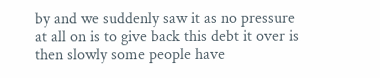by and we suddenly saw it as no pressure at all on is to give back this debt it over is then slowly some people have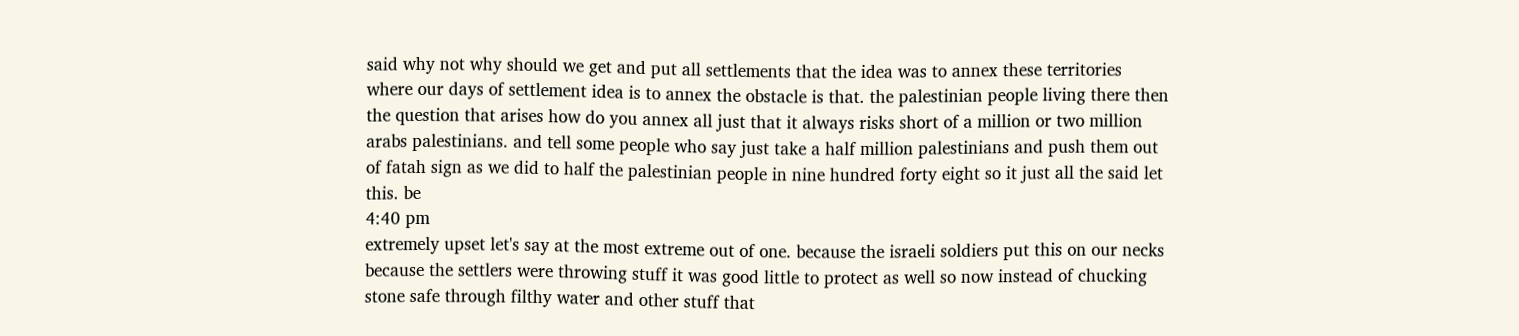said why not why should we get and put all settlements that the idea was to annex these territories where our days of settlement idea is to annex the obstacle is that. the palestinian people living there then the question that arises how do you annex all just that it always risks short of a million or two million arabs palestinians. and tell some people who say just take a half million palestinians and push them out of fatah sign as we did to half the palestinian people in nine hundred forty eight so it just all the said let this. be
4:40 pm
extremely upset let's say at the most extreme out of one. because the israeli soldiers put this on our necks because the settlers were throwing stuff it was good little to protect as well so now instead of chucking stone safe through filthy water and other stuff that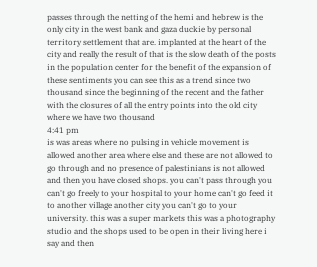passes through the netting of the hemi and hebrew is the only city in the west bank and gaza duckie by personal territory settlement that are. implanted at the heart of the city and really the result of that is the slow death of the posts in the population center for the benefit of the expansion of these sentiments you can see this as a trend since two thousand since the beginning of the recent and the father with the closures of all the entry points into the old city where we have two thousand
4:41 pm
is was areas where no pulsing in vehicle movement is allowed another area where else and these are not allowed to go through and no presence of palestinians is not allowed and then you have closed shops. you can't pass through you can't go freely to your hospital to your home can't go feed it to another village another city you can't go to your university. this was a super markets this was a photography studio and the shops used to be open in their living here i say and then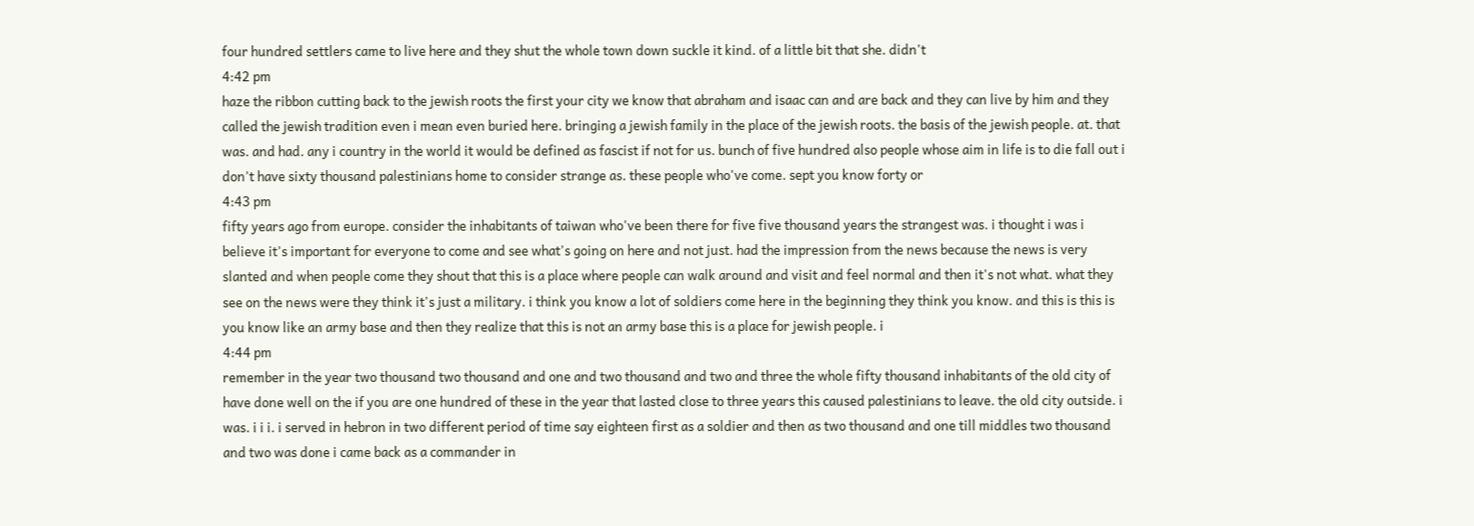four hundred settlers came to live here and they shut the whole town down suckle it kind. of a little bit that she. didn't
4:42 pm
haze the ribbon cutting back to the jewish roots the first your city we know that abraham and isaac can and are back and they can live by him and they called the jewish tradition even i mean even buried here. bringing a jewish family in the place of the jewish roots. the basis of the jewish people. at. that was. and had. any i country in the world it would be defined as fascist if not for us. bunch of five hundred also people whose aim in life is to die fall out i don't have sixty thousand palestinians home to consider strange as. these people who've come. sept you know forty or
4:43 pm
fifty years ago from europe. consider the inhabitants of taiwan who've been there for five five thousand years the strangest was. i thought i was i believe it's important for everyone to come and see what's going on here and not just. had the impression from the news because the news is very slanted and when people come they shout that this is a place where people can walk around and visit and feel normal and then it's not what. what they see on the news were they think it's just a military. i think you know a lot of soldiers come here in the beginning they think you know. and this is this is you know like an army base and then they realize that this is not an army base this is a place for jewish people. i
4:44 pm
remember in the year two thousand two thousand and one and two thousand and two and three the whole fifty thousand inhabitants of the old city of have done well on the if you are one hundred of these in the year that lasted close to three years this caused palestinians to leave. the old city outside. i was. i i i. i served in hebron in two different period of time say eighteen first as a soldier and then as two thousand and one till middles two thousand and two was done i came back as a commander in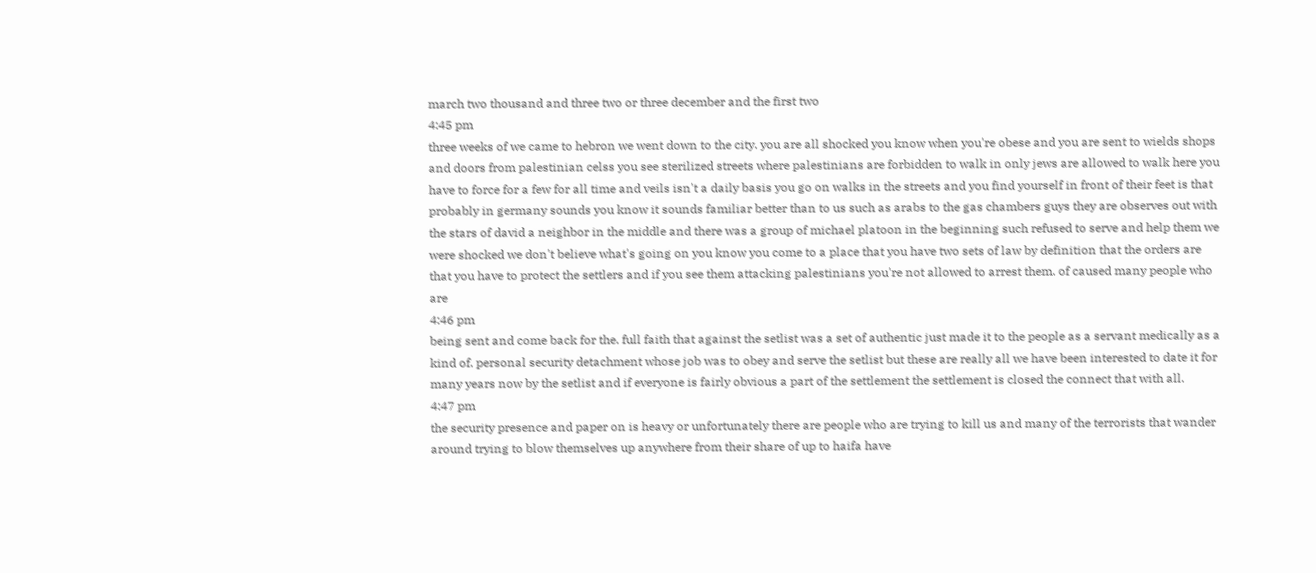march two thousand and three two or three december and the first two
4:45 pm
three weeks of we came to hebron we went down to the city. you are all shocked you know when you're obese and you are sent to wields shops and doors from palestinian celss you see sterilized streets where palestinians are forbidden to walk in only jews are allowed to walk here you have to force for a few for all time and veils isn't a daily basis you go on walks in the streets and you find yourself in front of their feet is that probably in germany sounds you know it sounds familiar better than to us such as arabs to the gas chambers guys they are observes out with the stars of david a neighbor in the middle and there was a group of michael platoon in the beginning such refused to serve and help them we were shocked we don't believe what's going on you know you come to a place that you have two sets of law by definition that the orders are that you have to protect the settlers and if you see them attacking palestinians you're not allowed to arrest them. of caused many people who are
4:46 pm
being sent and come back for the. full faith that against the setlist was a set of authentic just made it to the people as a servant medically as a kind of. personal security detachment whose job was to obey and serve the setlist but these are really all we have been interested to date it for many years now by the setlist and if everyone is fairly obvious a part of the settlement the settlement is closed the connect that with all.
4:47 pm
the security presence and paper on is heavy or unfortunately there are people who are trying to kill us and many of the terrorists that wander around trying to blow themselves up anywhere from their share of up to haifa have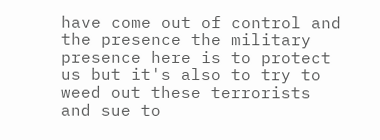have come out of control and the presence the military presence here is to protect us but it's also to try to weed out these terrorists and sue to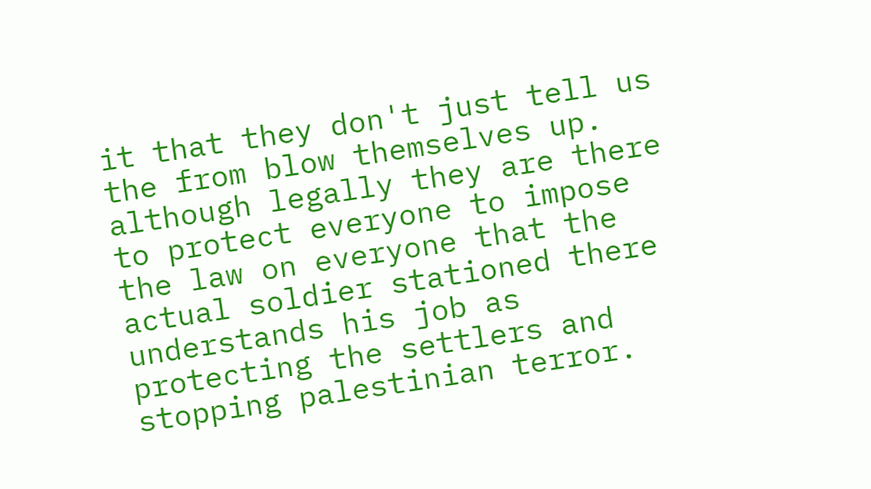it that they don't just tell us the from blow themselves up. although legally they are there to protect everyone to impose the law on everyone that the actual soldier stationed there understands his job as protecting the settlers and stopping palestinian terror.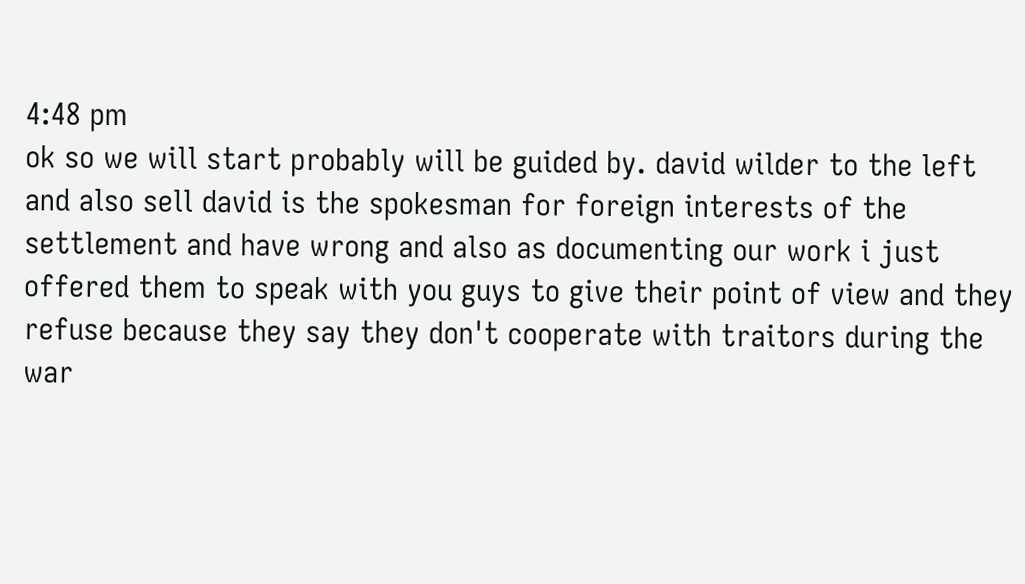4:48 pm
ok so we will start probably will be guided by. david wilder to the left and also sell david is the spokesman for foreign interests of the settlement and have wrong and also as documenting our work i just offered them to speak with you guys to give their point of view and they refuse because they say they don't cooperate with traitors during the war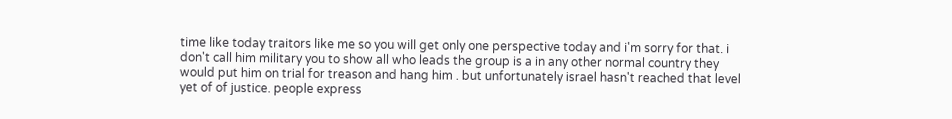time like today traitors like me so you will get only one perspective today and i'm sorry for that. i don't call him military you to show all who leads the group is a in any other normal country they would put him on trial for treason and hang him . but unfortunately israel hasn't reached that level yet of of justice. people express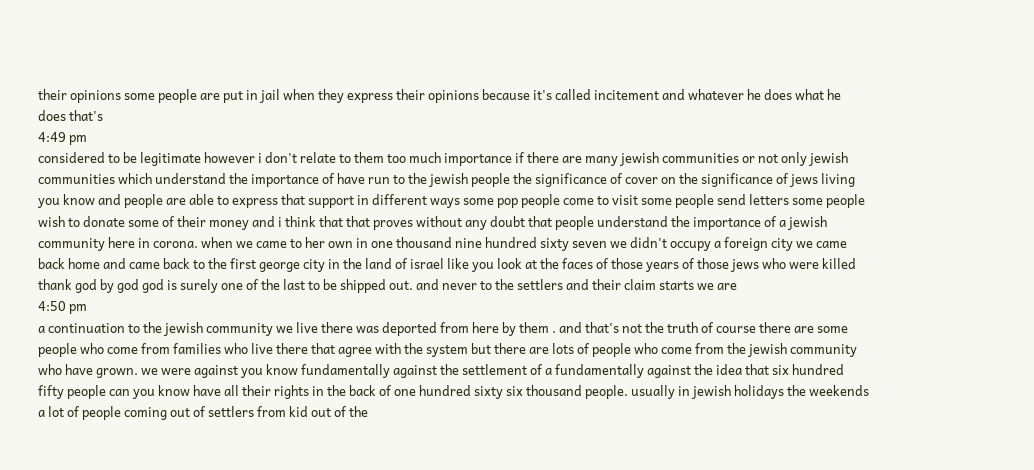their opinions some people are put in jail when they express their opinions because it's called incitement and whatever he does what he does that's
4:49 pm
considered to be legitimate however i don't relate to them too much importance if there are many jewish communities or not only jewish communities which understand the importance of have run to the jewish people the significance of cover on the significance of jews living you know and people are able to express that support in different ways some pop people come to visit some people send letters some people wish to donate some of their money and i think that that proves without any doubt that people understand the importance of a jewish community here in corona. when we came to her own in one thousand nine hundred sixty seven we didn't occupy a foreign city we came back home and came back to the first george city in the land of israel like you look at the faces of those years of those jews who were killed thank god by god god is surely one of the last to be shipped out. and never to the settlers and their claim starts we are
4:50 pm
a continuation to the jewish community we live there was deported from here by them . and that's not the truth of course there are some people who come from families who live there that agree with the system but there are lots of people who come from the jewish community who have grown. we were against you know fundamentally against the settlement of a fundamentally against the idea that six hundred fifty people can you know have all their rights in the back of one hundred sixty six thousand people. usually in jewish holidays the weekends a lot of people coming out of settlers from kid out of the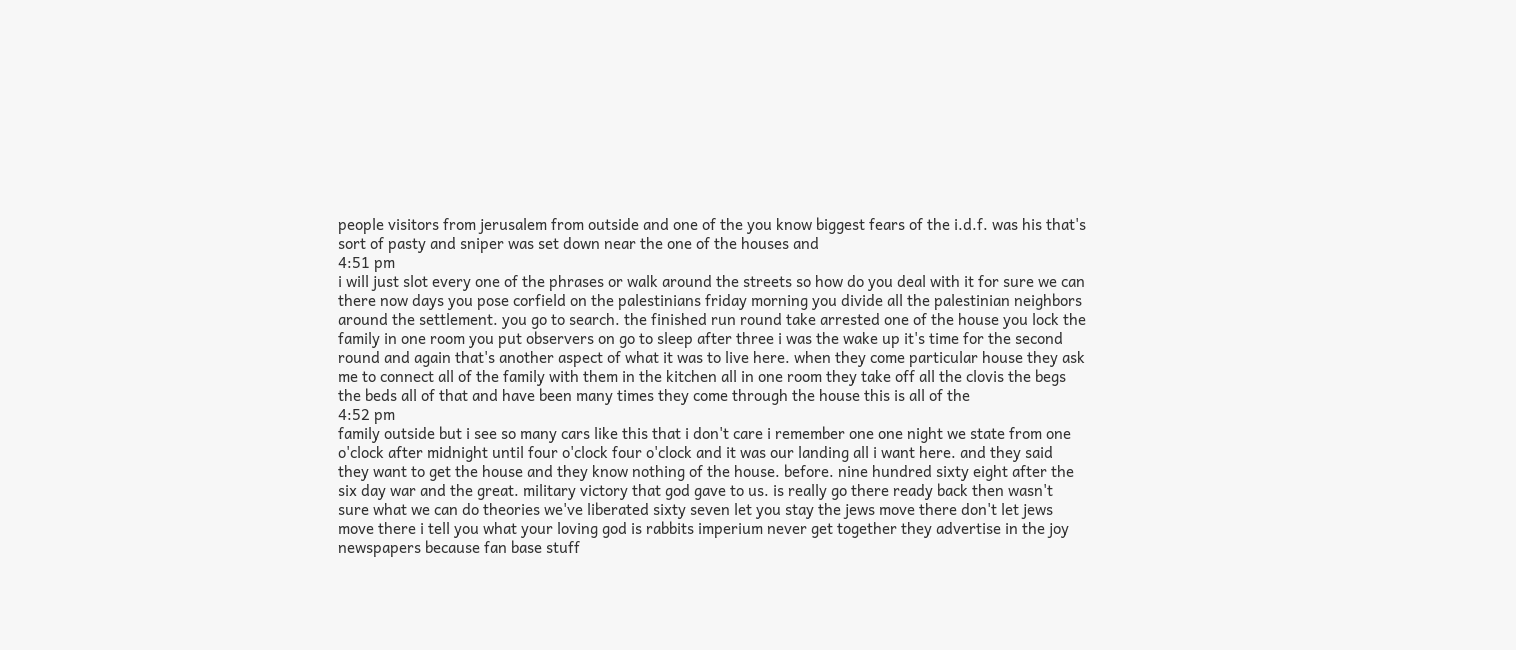people visitors from jerusalem from outside and one of the you know biggest fears of the i.d.f. was his that's sort of pasty and sniper was set down near the one of the houses and
4:51 pm
i will just slot every one of the phrases or walk around the streets so how do you deal with it for sure we can there now days you pose corfield on the palestinians friday morning you divide all the palestinian neighbors around the settlement. you go to search. the finished run round take arrested one of the house you lock the family in one room you put observers on go to sleep after three i was the wake up it's time for the second round and again that's another aspect of what it was to live here. when they come particular house they ask me to connect all of the family with them in the kitchen all in one room they take off all the clovis the begs the beds all of that and have been many times they come through the house this is all of the
4:52 pm
family outside but i see so many cars like this that i don't care i remember one one night we state from one o'clock after midnight until four o'clock four o'clock and it was our landing all i want here. and they said they want to get the house and they know nothing of the house. before. nine hundred sixty eight after the six day war and the great. military victory that god gave to us. is really go there ready back then wasn't sure what we can do theories we've liberated sixty seven let you stay the jews move there don't let jews move there i tell you what your loving god is rabbits imperium never get together they advertise in the joy newspapers because fan base stuff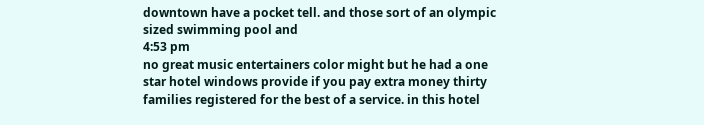downtown have a pocket tell. and those sort of an olympic sized swimming pool and
4:53 pm
no great music entertainers color might but he had a one star hotel windows provide if you pay extra money thirty families registered for the best of a service. in this hotel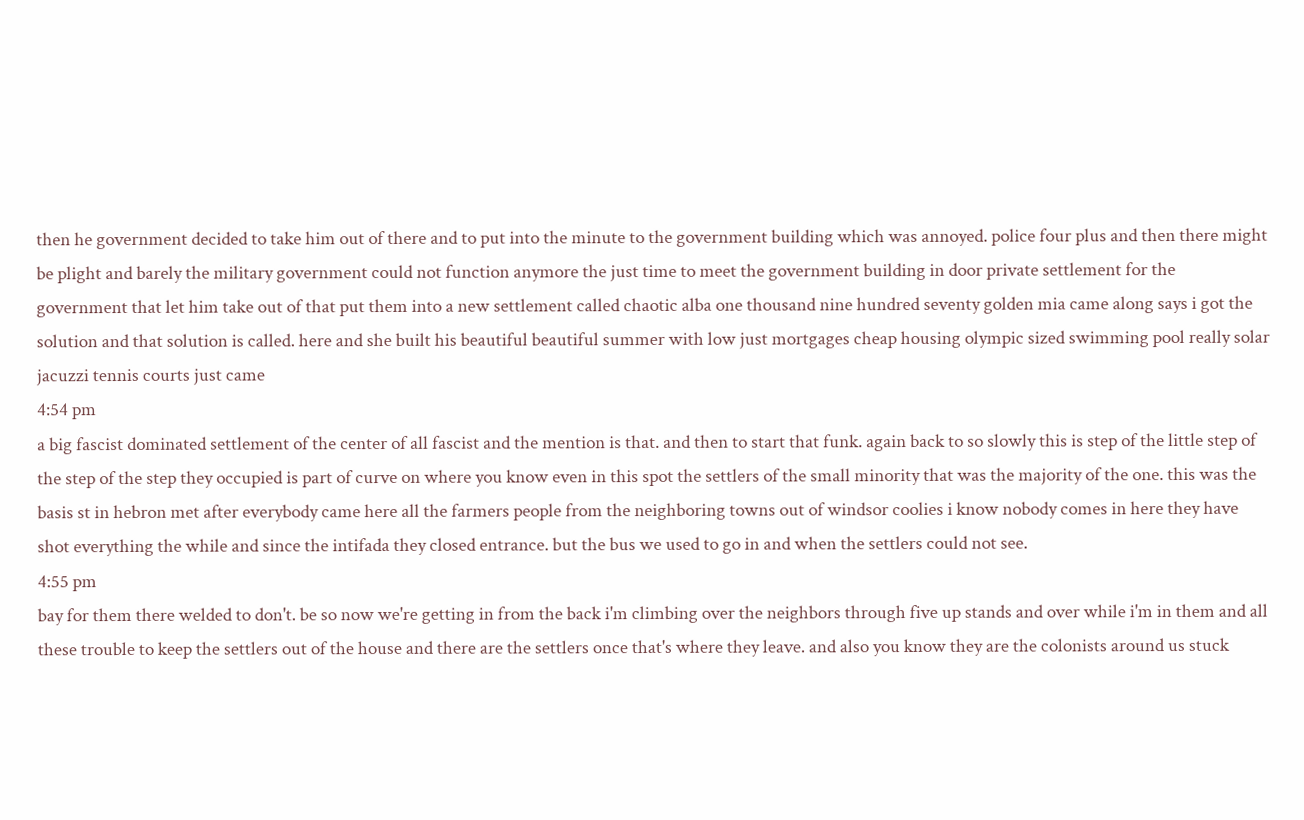then he government decided to take him out of there and to put into the minute to the government building which was annoyed. police four plus and then there might be plight and barely the military government could not function anymore the just time to meet the government building in door private settlement for the government that let him take out of that put them into a new settlement called chaotic alba one thousand nine hundred seventy golden mia came along says i got the solution and that solution is called. here and she built his beautiful beautiful summer with low just mortgages cheap housing olympic sized swimming pool really solar jacuzzi tennis courts just came
4:54 pm
a big fascist dominated settlement of the center of all fascist and the mention is that. and then to start that funk. again back to so slowly this is step of the little step of the step of the step they occupied is part of curve on where you know even in this spot the settlers of the small minority that was the majority of the one. this was the basis st in hebron met after everybody came here all the farmers people from the neighboring towns out of windsor coolies i know nobody comes in here they have shot everything the while and since the intifada they closed entrance. but the bus we used to go in and when the settlers could not see.
4:55 pm
bay for them there welded to don't. be so now we're getting in from the back i'm climbing over the neighbors through five up stands and over while i'm in them and all these trouble to keep the settlers out of the house and there are the settlers once that's where they leave. and also you know they are the colonists around us stuck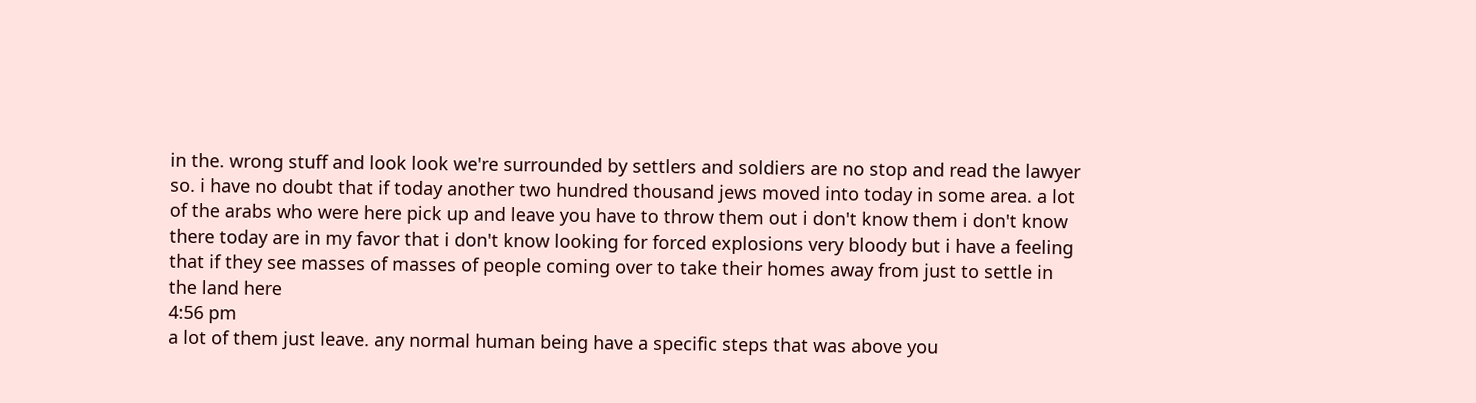in the. wrong stuff and look look we're surrounded by settlers and soldiers are no stop and read the lawyer so. i have no doubt that if today another two hundred thousand jews moved into today in some area. a lot of the arabs who were here pick up and leave you have to throw them out i don't know them i don't know there today are in my favor that i don't know looking for forced explosions very bloody but i have a feeling that if they see masses of masses of people coming over to take their homes away from just to settle in the land here
4:56 pm
a lot of them just leave. any normal human being have a specific steps that was above you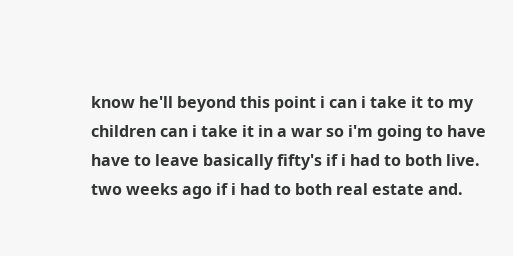know he'll beyond this point i can i take it to my children can i take it in a war so i'm going to have have to leave basically fifty's if i had to both live. two weeks ago if i had to both real estate and.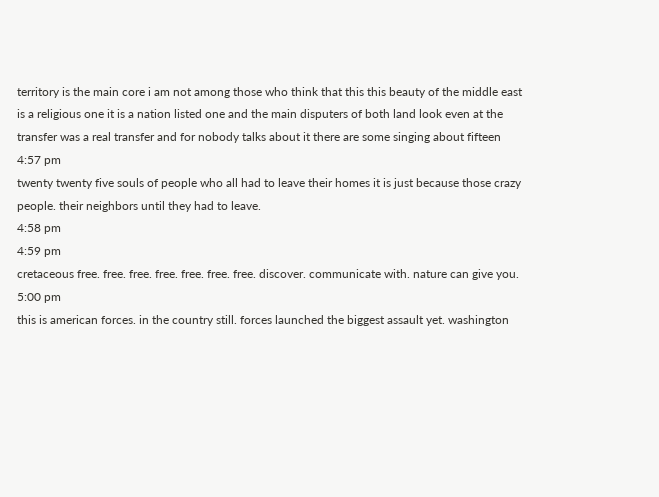territory is the main core i am not among those who think that this this beauty of the middle east is a religious one it is a nation listed one and the main disputers of both land look even at the transfer was a real transfer and for nobody talks about it there are some singing about fifteen
4:57 pm
twenty twenty five souls of people who all had to leave their homes it is just because those crazy people. their neighbors until they had to leave.
4:58 pm
4:59 pm
cretaceous free. free. free. free. free. free. free. discover. communicate with. nature can give you.
5:00 pm
this is american forces. in the country still. forces launched the biggest assault yet. washington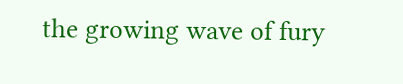the growing wave of fury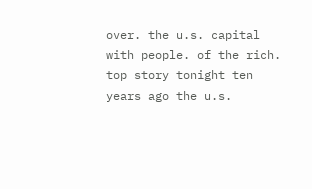over. the u.s. capital with people. of the rich. top story tonight ten years ago the u.s.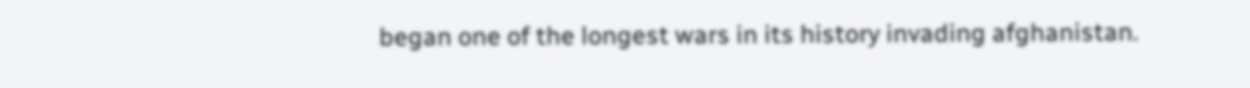began one of the longest wars in its history invading afghanistan.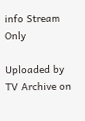info Stream Only

Uploaded by TV Archive on